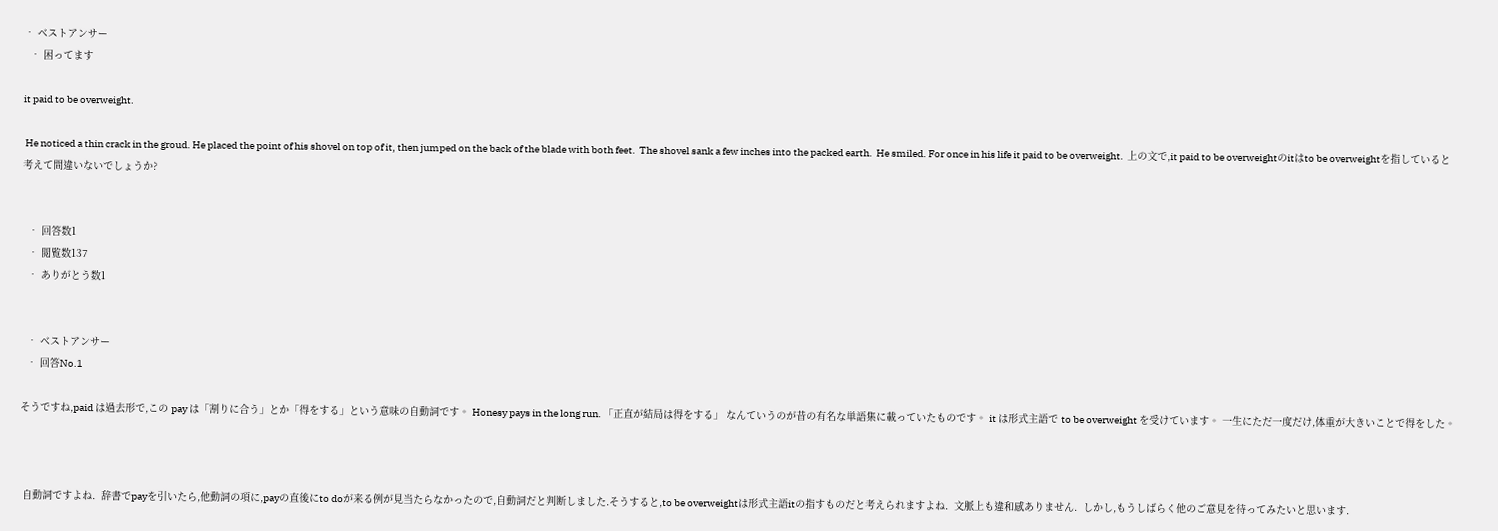• ベストアンサー
  • 困ってます

it paid to be overweight.

 He noticed a thin crack in the groud. He placed the point of his shovel on top of it, then jumped on the back of the blade with both feet.  The shovel sank a few inches into the packed earth.  He smiled. For once in his life it paid to be overweight.  上の文で,it paid to be overweightのitはto be overweightを指していると考えて間違いないでしょうか?


  • 回答数1
  • 閲覧数137
  • ありがとう数1


  • ベストアンサー
  • 回答No.1

そうですね,paid は過去形で,この pay は「割りに合う」とか「得をする」という意味の自動詞です。 Honesy pays in the long run. 「正直が結局は得をする」 なんていうのが昔の有名な単語集に載っていたものです。 it は形式主語で to be overweight を受けています。 一生にただ一度だけ,体重が大きいことで得をした。



 自動詞ですよね.  辞書でpayを引いたら,他動詞の項に,payの直後にto doが来る例が見当たらなかったので,自動詞だと判断しました.そうすると,to be overweightは形式主語itの指すものだと考えられますよね.  文脈上も違和感ありません.  しかし,もうしばらく他のご意見を待ってみたいと思います.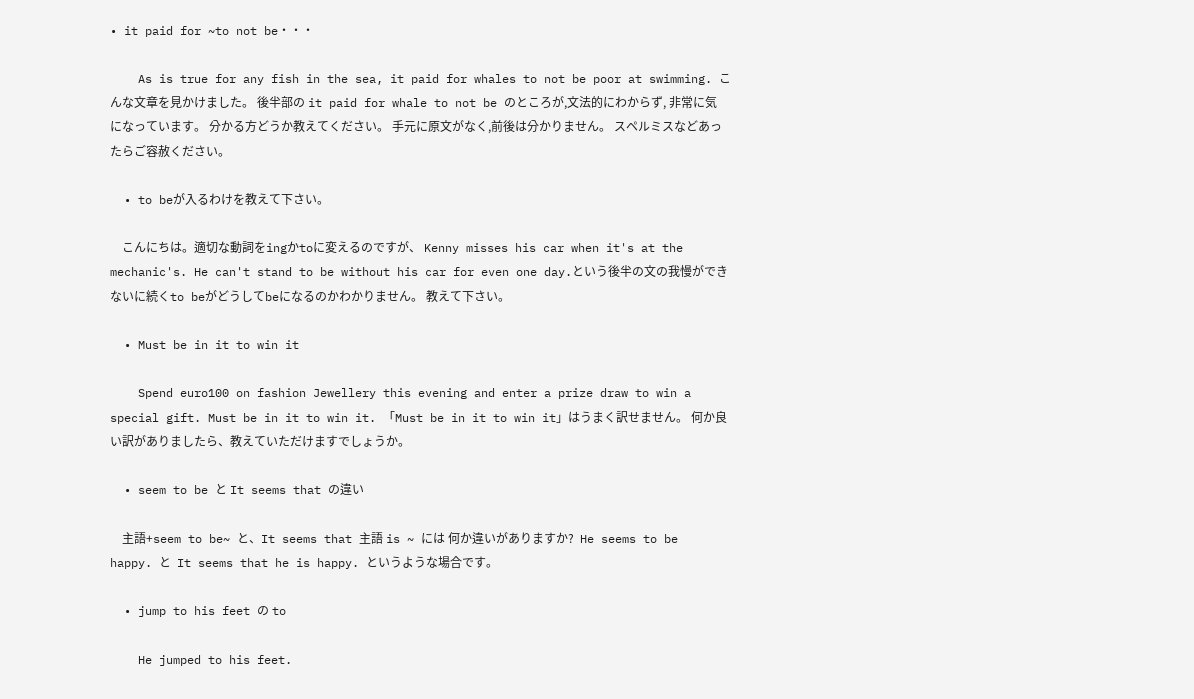• it paid for ~to not be・・・

    As is true for any fish in the sea, it paid for whales to not be poor at swimming. こんな文章を見かけました。 後半部の it paid for whale to not be のところが,文法的にわからず, 非常に気になっています。 分かる方どうか教えてください。 手元に原文がなく,前後は分かりません。 スペルミスなどあったらご容赦ください。

  • to beが入るわけを教えて下さい。

    こんにちは。適切な動詞をingかtoに変えるのですが、 Kenny misses his car when it's at the mechanic's. He can't stand to be without his car for even one day.という後半の文の我慢ができないに続くto beがどうしてbeになるのかわかりません。 教えて下さい。

  • Must be in it to win it

    Spend euro100 on fashion Jewellery this evening and enter a prize draw to win a special gift. Must be in it to win it. 「Must be in it to win it」はうまく訳せません。 何か良い訳がありましたら、教えていただけますでしょうか。

  • seem to be と It seems that の違い

    主語+seem to be~ と、It seems that 主語 is ~ には 何か違いがありますか?  He seems to be happy. と  It seems that he is happy. というような場合です。

  • jump to his feet の to

    He jumped to his feet.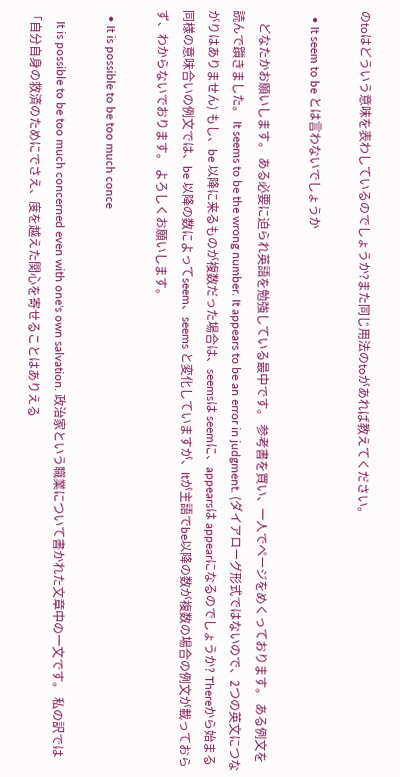のtoはどういう意味を表わしているのでしょうか?また同じ用法のtoがあれば教えてください。

  • It seem to be とは言わないでしょうか

    どなたかお願いします。 ある必要に迫られ英語を勉強している最中です。 参考書を買い、一人でページをめくっております。 ある例文を読んで躓きました。 It seems to be the wrong number. It appears to be an error in judgment. (ダイアローグ形式ではないので、2つの英文につながりはありません) もし、be 以降に来るものが複数だった場合は、seemsは seemに、appearsは appearになるのでしょうか? Thereから始まる同様の意味合いの例文では、be 以降の数によってseem、seems と変化していますが、Itが主語でbe以降の数が複数の場合の例文が載っておらず、わからないでおります。 よろしくお願いします。

  • It is possible to be too much conce

    It is possible to be too much concerned even with one's own salvation. 政治家という職業について書かれた文章中の一文です。 私の訳では「自分自身の救済のためにでさえ、度を越えた関心を寄せることはありえる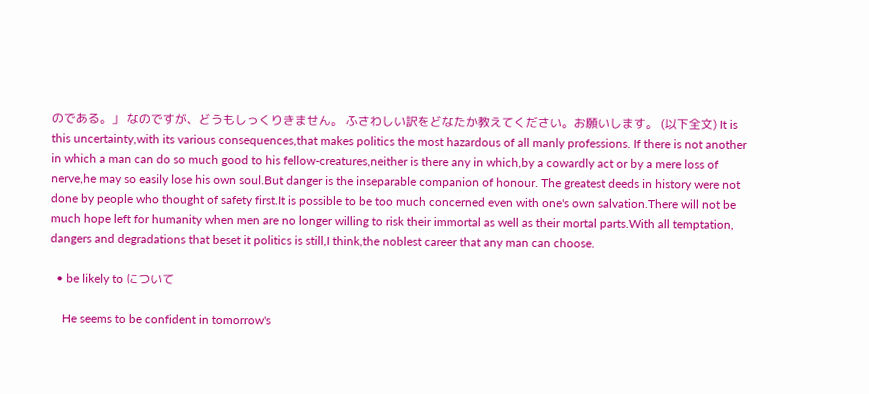のである。」 なのですが、どうもしっくりきません。 ふさわしい訳をどなたか教えてください。お願いします。 (以下全文) It is this uncertainty,with its various consequences,that makes politics the most hazardous of all manly professions. If there is not another in which a man can do so much good to his fellow-creatures,neither is there any in which,by a cowardly act or by a mere loss of nerve,he may so easily lose his own soul.But danger is the inseparable companion of honour. The greatest deeds in history were not done by people who thought of safety first.It is possible to be too much concerned even with one's own salvation.There will not be much hope left for humanity when men are no longer willing to risk their immortal as well as their mortal parts.With all temptation, dangers and degradations that beset it politics is still,I think,the noblest career that any man can choose.

  • be likely to について

    He seems to be confident in tomorrow's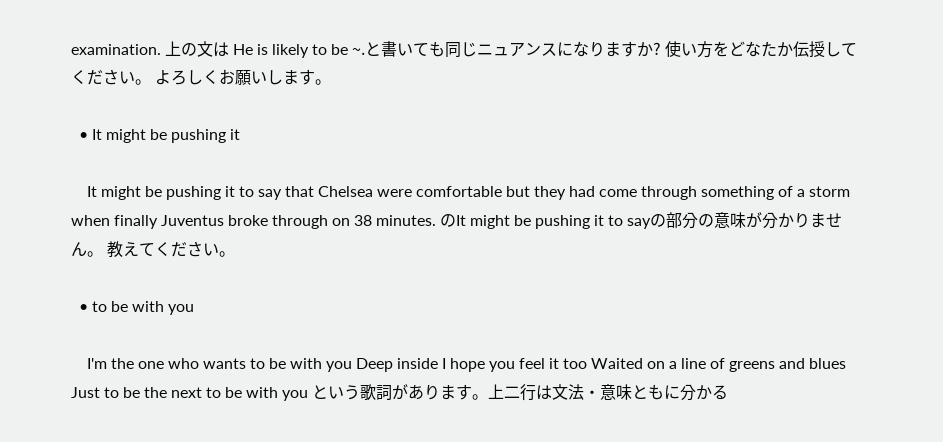examination. 上の文は He is likely to be ~.と書いても同じニュアンスになりますか? 使い方をどなたか伝授してください。 よろしくお願いします。

  • It might be pushing it

    It might be pushing it to say that Chelsea were comfortable but they had come through something of a storm when finally Juventus broke through on 38 minutes. のIt might be pushing it to sayの部分の意味が分かりません。 教えてください。

  • to be with you

    I'm the one who wants to be with you Deep inside I hope you feel it too Waited on a line of greens and blues Just to be the next to be with you という歌詞があります。上二行は文法・意味ともに分かる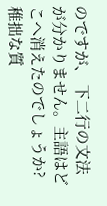のですが、 下二行の文法が分かりません。主語はどこへ消えたのでしょうか? 稚拙な質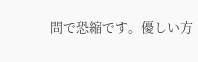問で恐縮です。優しい方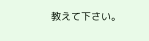教えて下さい。